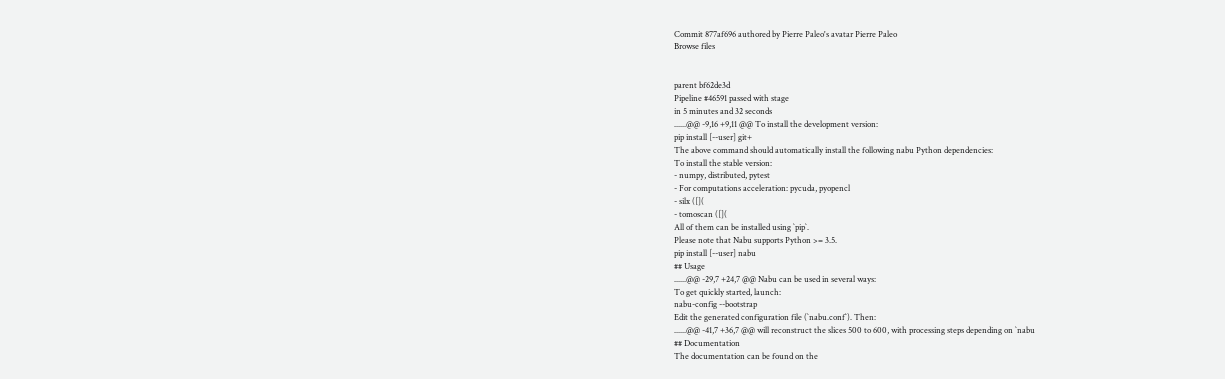Commit 877af696 authored by Pierre Paleo's avatar Pierre Paleo
Browse files


parent bf62de3d
Pipeline #46591 passed with stage
in 5 minutes and 32 seconds
......@@ -9,16 +9,11 @@ To install the development version:
pip install [--user] git+
The above command should automatically install the following nabu Python dependencies:
To install the stable version:
- numpy, distributed, pytest
- For computations acceleration: pycuda, pyopencl
- silx ([](
- tomoscan ([](
All of them can be installed using `pip`.
Please note that Nabu supports Python >= 3.5.
pip install [--user] nabu
## Usage
......@@ -29,7 +24,7 @@ Nabu can be used in several ways:
To get quickly started, launch:
nabu-config --bootstrap
Edit the generated configuration file (`nabu.conf`). Then:
......@@ -41,7 +36,7 @@ will reconstruct the slices 500 to 600, with processing steps depending on `nabu
## Documentation
The documentation can be found on the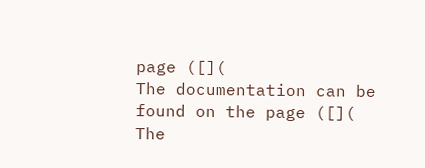page ([](
The documentation can be found on the page ([](
The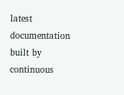latest documentation built by continuous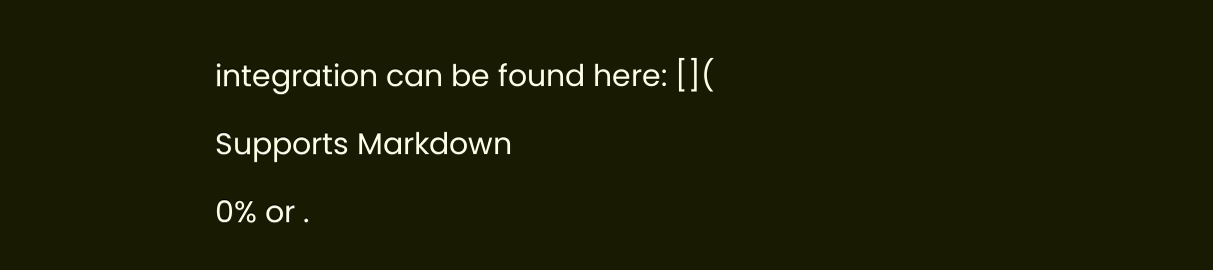integration can be found here: [](
Supports Markdown
0% or .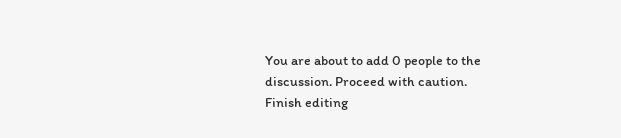You are about to add 0 people to the discussion. Proceed with caution.
Finish editing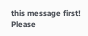this message first!
Please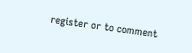register or to comment